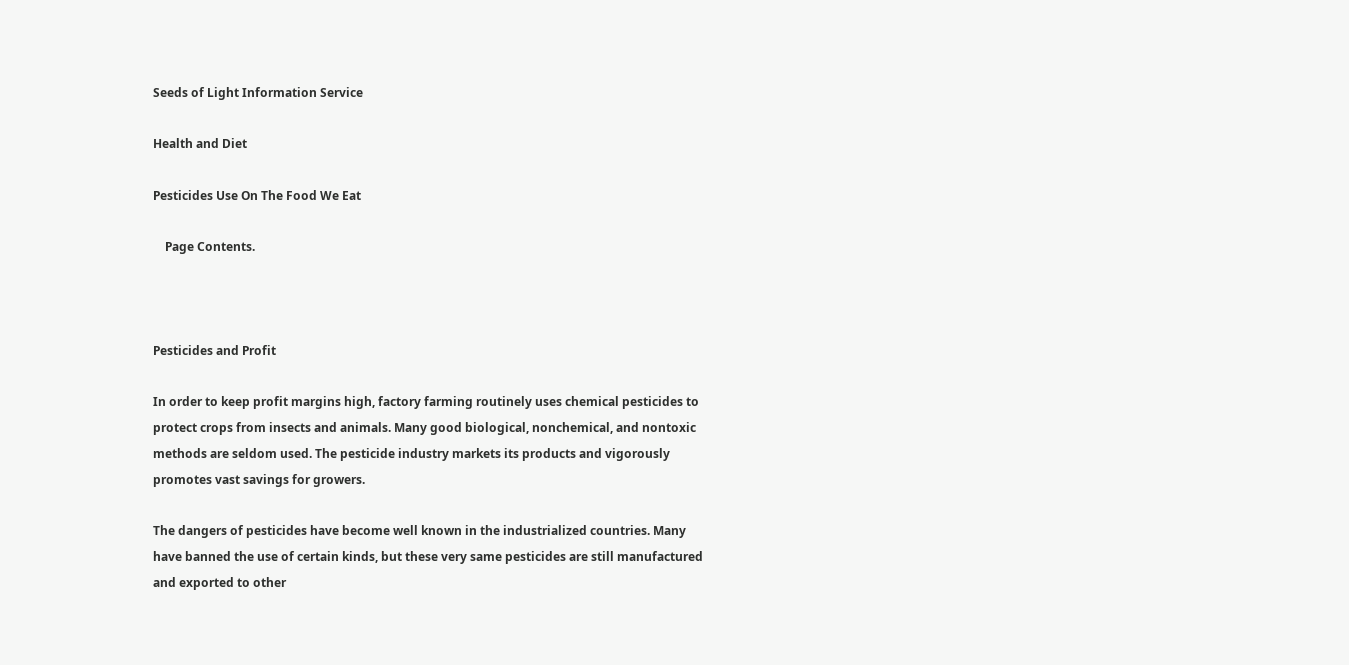Seeds of Light Information Service

Health and Diet

Pesticides Use On The Food We Eat

    Page Contents.



Pesticides and Profit

In order to keep profit margins high, factory farming routinely uses chemical pesticides to protect crops from insects and animals. Many good biological, nonchemical, and nontoxic methods are seldom used. The pesticide industry markets its products and vigorously promotes vast savings for growers.

The dangers of pesticides have become well known in the industrialized countries. Many have banned the use of certain kinds, but these very same pesticides are still manufactured and exported to other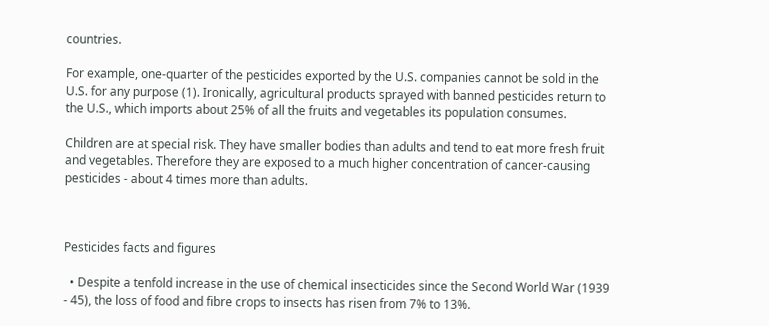countries.

For example, one-quarter of the pesticides exported by the U.S. companies cannot be sold in the U.S. for any purpose (1). Ironically, agricultural products sprayed with banned pesticides return to the U.S., which imports about 25% of all the fruits and vegetables its population consumes.

Children are at special risk. They have smaller bodies than adults and tend to eat more fresh fruit and vegetables. Therefore they are exposed to a much higher concentration of cancer-causing pesticides - about 4 times more than adults.



Pesticides facts and figures

  • Despite a tenfold increase in the use of chemical insecticides since the Second World War (1939 - 45), the loss of food and fibre crops to insects has risen from 7% to 13%.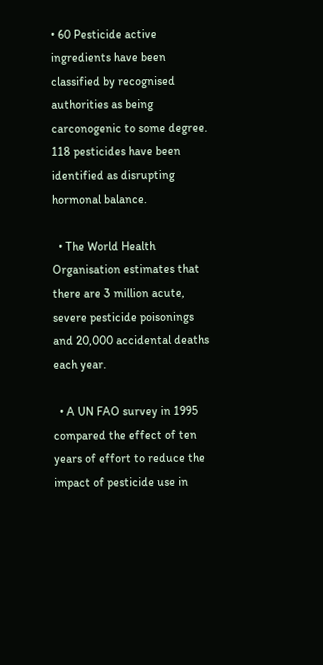• 60 Pesticide active ingredients have been classified by recognised authorities as being carconogenic to some degree. 118 pesticides have been identified as disrupting hormonal balance.

  • The World Health Organisation estimates that there are 3 million acute, severe pesticide poisonings and 20,000 accidental deaths each year.

  • A UN FAO survey in 1995 compared the effect of ten years of effort to reduce the impact of pesticide use in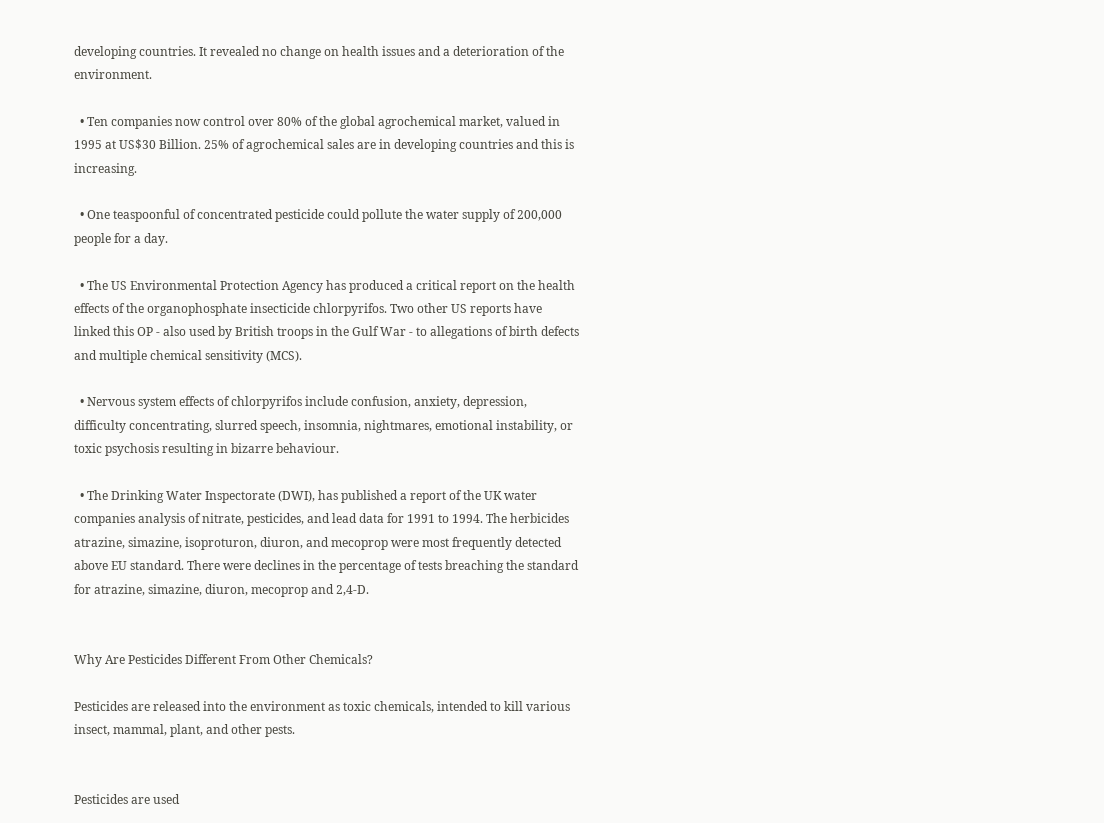developing countries. It revealed no change on health issues and a deterioration of the environment.

  • Ten companies now control over 80% of the global agrochemical market, valued in 1995 at US$30 Billion. 25% of agrochemical sales are in developing countries and this is increasing.

  • One teaspoonful of concentrated pesticide could pollute the water supply of 200,000 people for a day.

  • The US Environmental Protection Agency has produced a critical report on the health effects of the organophosphate insecticide chlorpyrifos. Two other US reports have linked this OP - also used by British troops in the Gulf War - to allegations of birth defects and multiple chemical sensitivity (MCS).

  • Nervous system effects of chlorpyrifos include confusion, anxiety, depression, difficulty concentrating, slurred speech, insomnia, nightmares, emotional instability, or toxic psychosis resulting in bizarre behaviour.

  • The Drinking Water Inspectorate (DWI), has published a report of the UK water companies analysis of nitrate, pesticides, and lead data for 1991 to 1994. The herbicides atrazine, simazine, isoproturon, diuron, and mecoprop were most frequently detected above EU standard. There were declines in the percentage of tests breaching the standard for atrazine, simazine, diuron, mecoprop and 2,4-D.


Why Are Pesticides Different From Other Chemicals?

Pesticides are released into the environment as toxic chemicals, intended to kill various insect, mammal, plant, and other pests.


Pesticides are used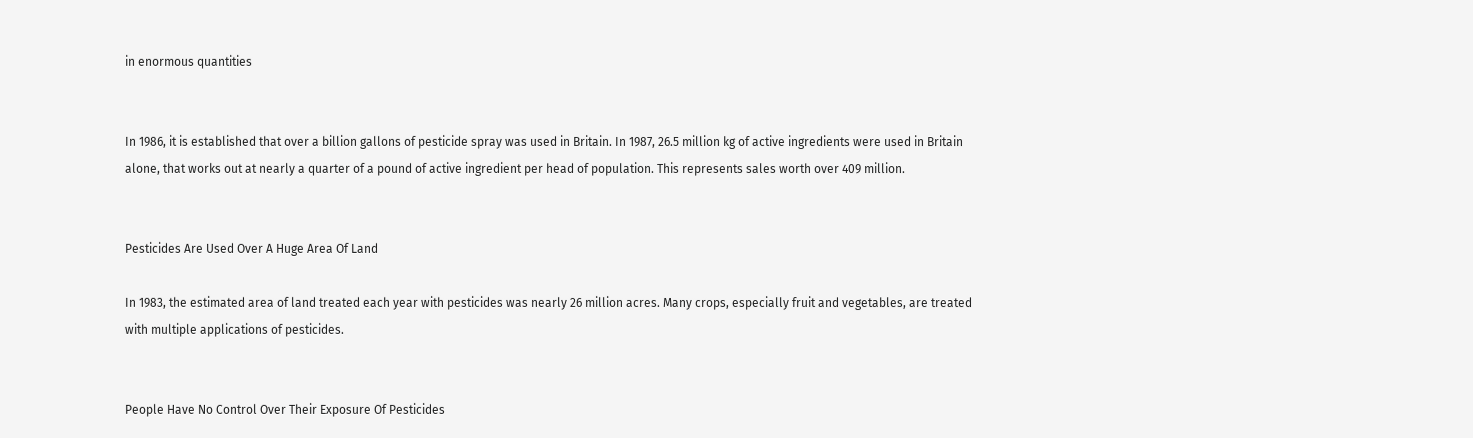in enormous quantities


In 1986, it is established that over a billion gallons of pesticide spray was used in Britain. In 1987, 26.5 million kg of active ingredients were used in Britain alone, that works out at nearly a quarter of a pound of active ingredient per head of population. This represents sales worth over 409 million.


Pesticides Are Used Over A Huge Area Of Land

In 1983, the estimated area of land treated each year with pesticides was nearly 26 million acres. Many crops, especially fruit and vegetables, are treated with multiple applications of pesticides.


People Have No Control Over Their Exposure Of Pesticides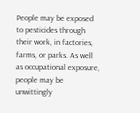People may be exposed to pesticides through their work, in factories, farms, or parks. As well as occupational exposure, people may be unwittingly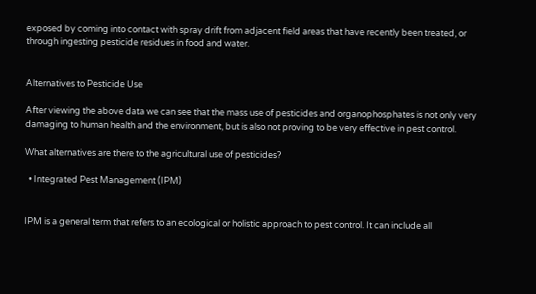exposed by coming into contact with spray drift from adjacent field areas that have recently been treated, or through ingesting pesticide residues in food and water.


Alternatives to Pesticide Use

After viewing the above data we can see that the mass use of pesticides and organophosphates is not only very damaging to human health and the environment, but is also not proving to be very effective in pest control.

What alternatives are there to the agricultural use of pesticides?

  • Integrated Pest Management (IPM)


IPM is a general term that refers to an ecological or holistic approach to pest control. It can include all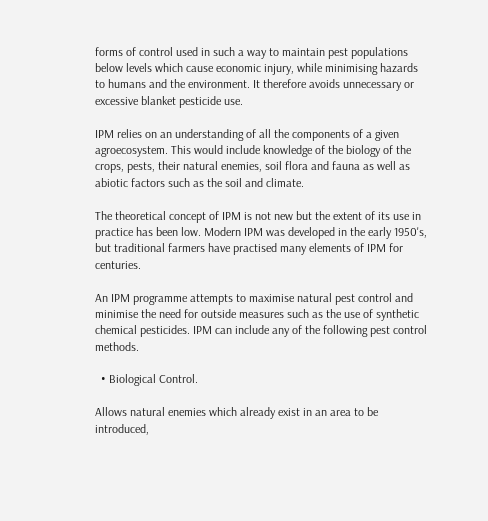forms of control used in such a way to maintain pest populations below levels which cause economic injury, while minimising hazards to humans and the environment. It therefore avoids unnecessary or excessive blanket pesticide use.

IPM relies on an understanding of all the components of a given agroecosystem. This would include knowledge of the biology of the crops, pests, their natural enemies, soil flora and fauna as well as abiotic factors such as the soil and climate.

The theoretical concept of IPM is not new but the extent of its use in practice has been low. Modern IPM was developed in the early 1950's, but traditional farmers have practised many elements of IPM for centuries.

An IPM programme attempts to maximise natural pest control and minimise the need for outside measures such as the use of synthetic chemical pesticides. IPM can include any of the following pest control methods.

  • Biological Control.

Allows natural enemies which already exist in an area to be introduced,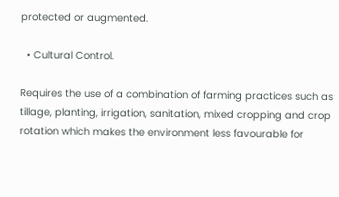protected or augmented.

  • Cultural Control.

Requires the use of a combination of farming practices such as tillage, planting, irrigation, sanitation, mixed cropping and crop rotation which makes the environment less favourable for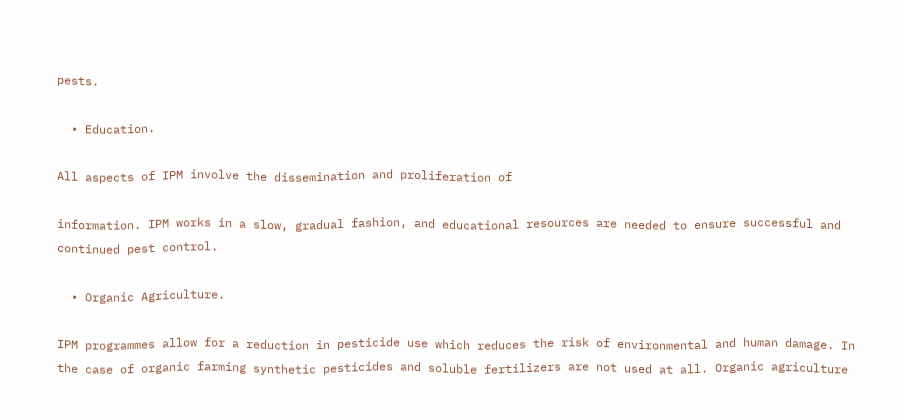pests.

  • Education.

All aspects of IPM involve the dissemination and proliferation of

information. IPM works in a slow, gradual fashion, and educational resources are needed to ensure successful and continued pest control.

  • Organic Agriculture.

IPM programmes allow for a reduction in pesticide use which reduces the risk of environmental and human damage. In the case of organic farming synthetic pesticides and soluble fertilizers are not used at all. Organic agriculture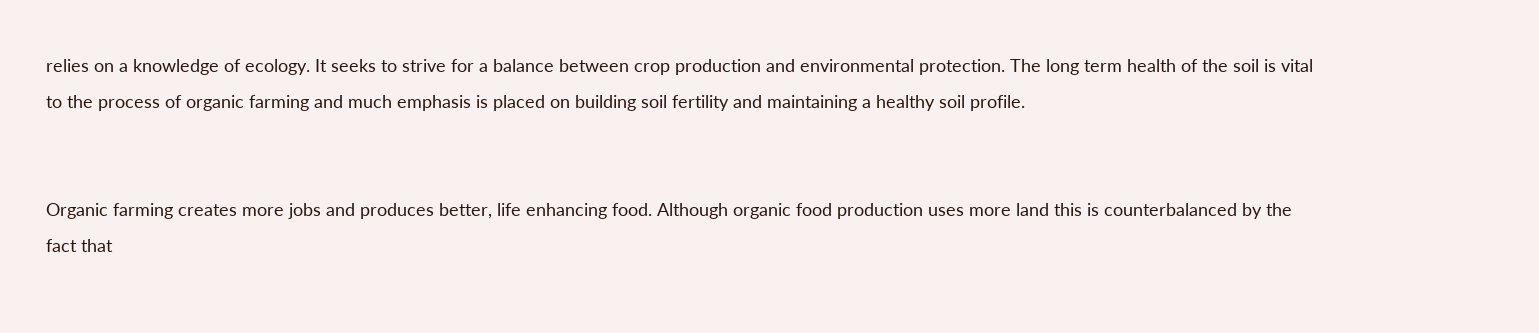relies on a knowledge of ecology. It seeks to strive for a balance between crop production and environmental protection. The long term health of the soil is vital to the process of organic farming and much emphasis is placed on building soil fertility and maintaining a healthy soil profile.


Organic farming creates more jobs and produces better, life enhancing food. Although organic food production uses more land this is counterbalanced by the fact that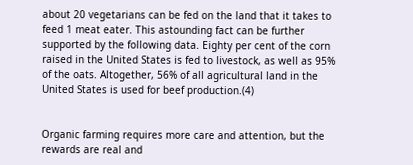about 20 vegetarians can be fed on the land that it takes to feed 1 meat eater. This astounding fact can be further supported by the following data. Eighty per cent of the corn raised in the United States is fed to livestock, as well as 95% of the oats. Altogether, 56% of all agricultural land in the United States is used for beef production.(4)


Organic farming requires more care and attention, but the rewards are real and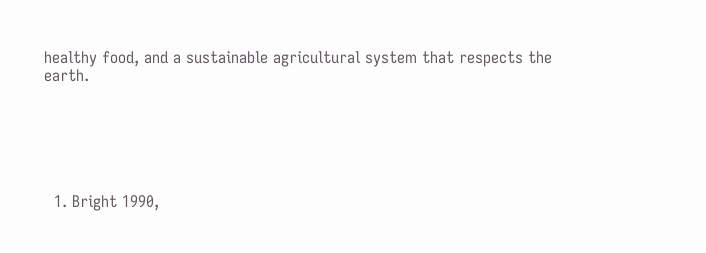healthy food, and a sustainable agricultural system that respects the earth.






  1. Bright 1990,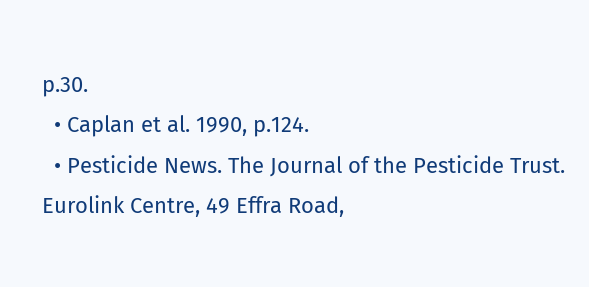p.30.
  • Caplan et al. 1990, p.124.
  • Pesticide News. The Journal of the Pesticide Trust. Eurolink Centre, 49 Effra Road,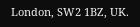London, SW2 1BZ, UK.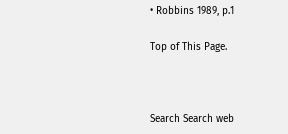• Robbins 1989, p.1

Top of This Page.



Search Search web